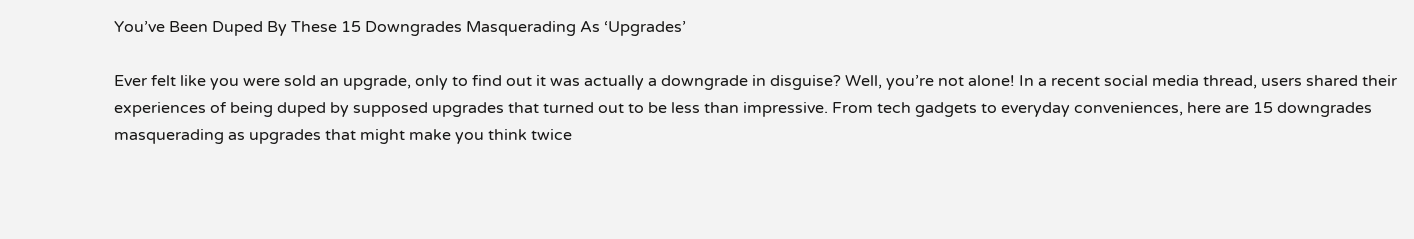You’ve Been Duped By These 15 Downgrades Masquerading As ‘Upgrades’

Ever felt like you were sold an upgrade, only to find out it was actually a downgrade in disguise? Well, you’re not alone! In a recent social media thread, users shared their experiences of being duped by supposed upgrades that turned out to be less than impressive. From tech gadgets to everyday conveniences, here are 15 downgrades masquerading as upgrades that might make you think twice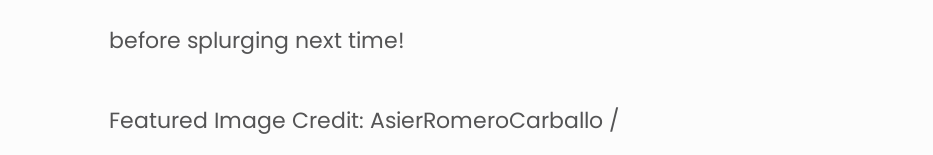before splurging next time!

Featured Image Credit: AsierRomeroCarballo /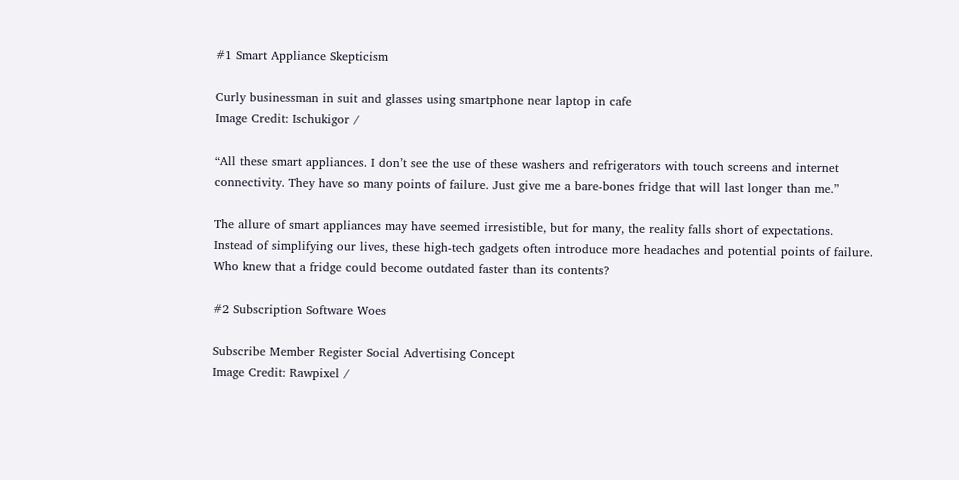#1 Smart Appliance Skepticism

Curly businessman in suit and glasses using smartphone near laptop in cafe
Image Credit: Ischukigor /

“All these smart appliances. I don’t see the use of these washers and refrigerators with touch screens and internet connectivity. They have so many points of failure. Just give me a bare-bones fridge that will last longer than me.”

The allure of smart appliances may have seemed irresistible, but for many, the reality falls short of expectations. Instead of simplifying our lives, these high-tech gadgets often introduce more headaches and potential points of failure. Who knew that a fridge could become outdated faster than its contents?

#2 Subscription Software Woes

Subscribe Member Register Social Advertising Concept
Image Credit: Rawpixel /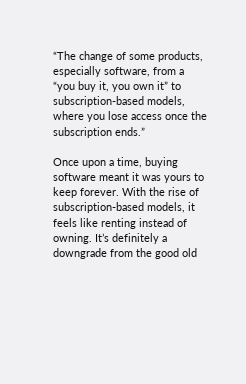“The change of some products, especially software, from a “you buy it, you own it” to subscription-based models, where you lose access once the subscription ends.”

Once upon a time, buying software meant it was yours to keep forever. With the rise of subscription-based models, it feels like renting instead of owning. It’s definitely a downgrade from the good old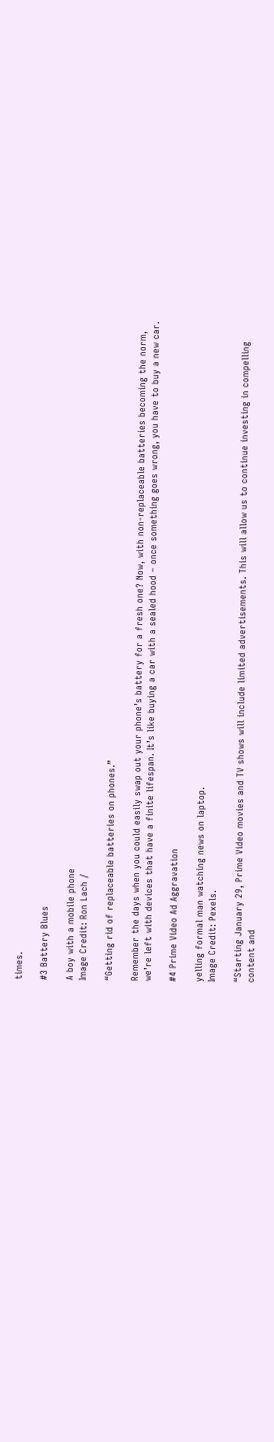times.

#3 Battery Blues

A boy with a mobile phone
Image Credit: Ron Lach /

“Getting rid of replaceable batteries on phones.”

Remember the days when you could easily swap out your phone’s battery for a fresh one? Now, with non-replaceable batteries becoming the norm, we’re left with devices that have a finite lifespan. It’s like buying a car with a sealed hood – once something goes wrong, you have to buy a new car.

#4 Prime Video Ad Aggravation

yelling formal man watching news on laptop.
Image Credit: Pexels.

“Starting January 29, Prime Video movies and TV shows will include limited advertisements. This will allow us to continue investing in compelling content and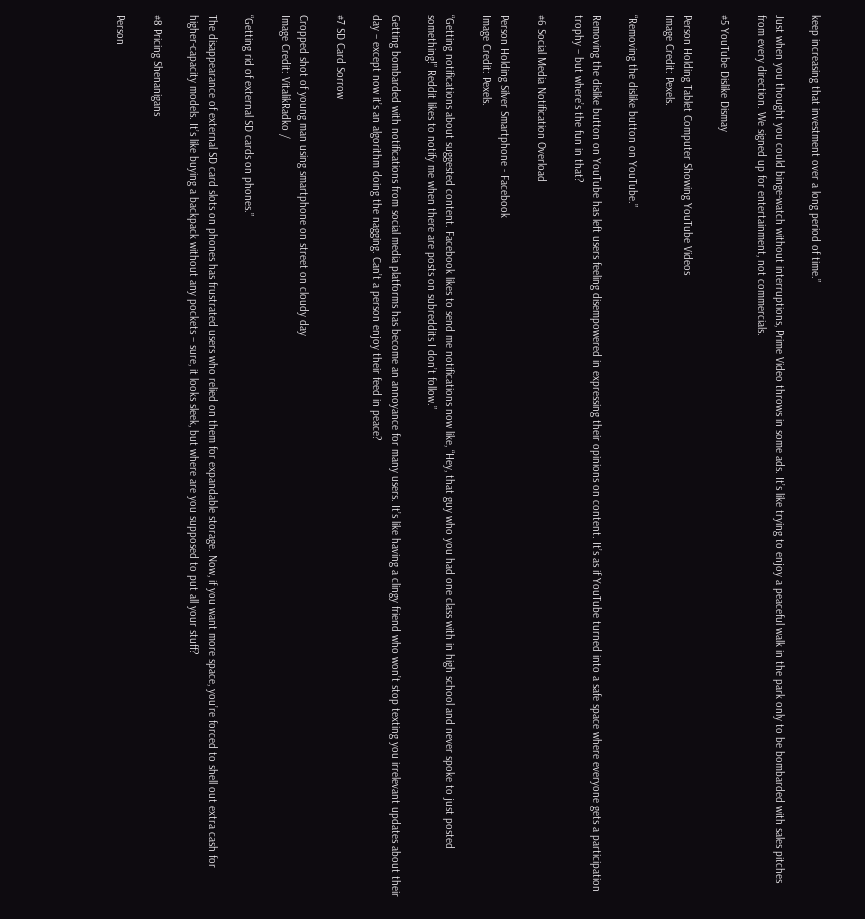keep increasing that investment over a long period of time.”

Just when you thought you could binge-watch without interruptions, Prime Video throws in some ads. It’s like trying to enjoy a peaceful walk in the park only to be bombarded with sales pitches from every direction. We signed up for entertainment, not commercials.

#5 YouTube Dislike Dismay

Person Holding Tablet Computer Showing YouTube Videos
Image Credit: Pexels.

“Removing the dislike button on YouTube.”

Removing the dislike button on YouTube has left users feeling disempowered in expressing their opinions on content. It’s as if YouTube turned into a safe space where everyone gets a participation trophy – but where’s the fun in that?

#6 Social Media Notification Overload

Person Holding Silver Smartphone - Facebook
Image Credit: Pexels.

“Getting notifications about suggested content. Facebook likes to send me notifications now like, “Hey, that guy who you had one class with in high school and never spoke to just posted something!” Reddit likes to notify me when there are posts on subreddits I don’t follow.”

Getting bombarded with notifications from social media platforms has become an annoyance for many users. It’s like having a clingy friend who won’t stop texting you irrelevant updates about their day – except now it’s an algorithm doing the nagging. Can’t a person enjoy their feed in peace?

#7 SD Card Sorrow

Cropped shot of young man using smartphone on street on cloudy day
Image Credit: VitalikRadko /

“Getting rid of external SD cards on phones.”

The disappearance of external SD card slots on phones has frustrated users who relied on them for expandable storage. Now, if you want more space, you’re forced to shell out extra cash for higher-capacity models. It’s like buying a backpack without any pockets – sure, it looks sleek, but where are you supposed to put all your stuff?

#8 Pricing Shenanigans

Person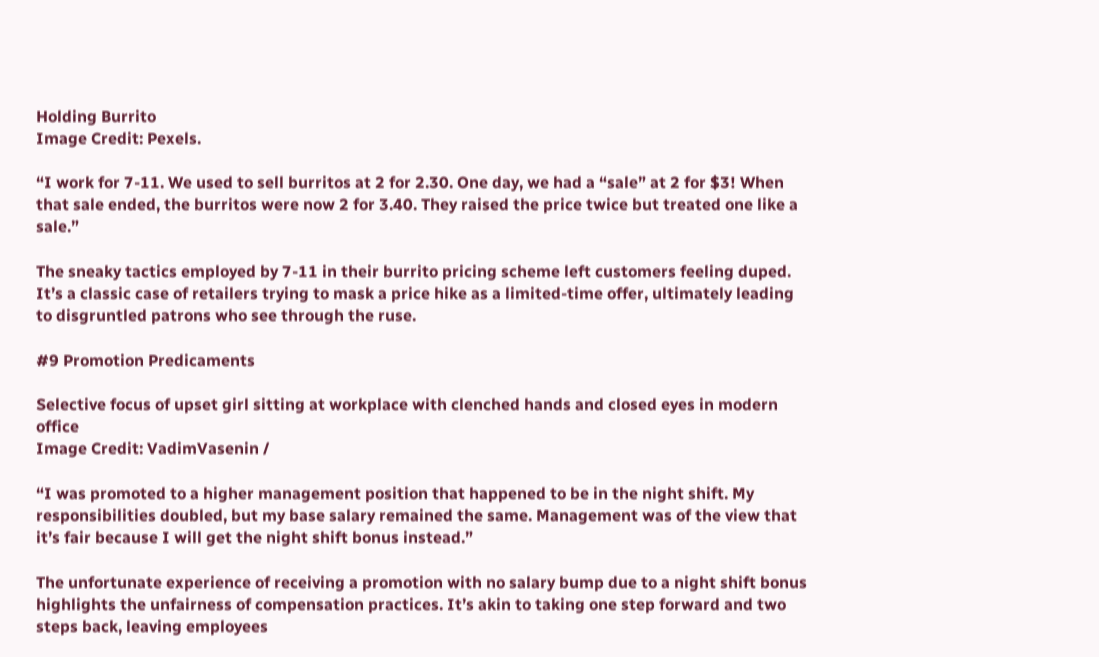Holding Burrito
Image Credit: Pexels.

“I work for 7-11. We used to sell burritos at 2 for 2.30. One day, we had a “sale” at 2 for $3! When that sale ended, the burritos were now 2 for 3.40. They raised the price twice but treated one like a sale.”

The sneaky tactics employed by 7-11 in their burrito pricing scheme left customers feeling duped. It’s a classic case of retailers trying to mask a price hike as a limited-time offer, ultimately leading to disgruntled patrons who see through the ruse.

#9 Promotion Predicaments

Selective focus of upset girl sitting at workplace with clenched hands and closed eyes in modern office
Image Credit: VadimVasenin /

“I was promoted to a higher management position that happened to be in the night shift. My responsibilities doubled, but my base salary remained the same. Management was of the view that it’s fair because I will get the night shift bonus instead.”

The unfortunate experience of receiving a promotion with no salary bump due to a night shift bonus highlights the unfairness of compensation practices. It’s akin to taking one step forward and two steps back, leaving employees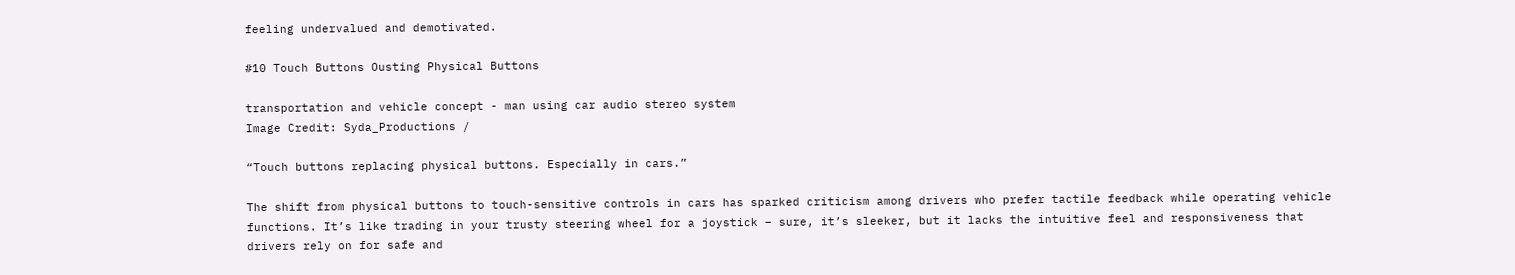feeling undervalued and demotivated.

#10 Touch Buttons Ousting Physical Buttons

transportation and vehicle concept - man using car audio stereo system
Image Credit: Syda_Productions /

“Touch buttons replacing physical buttons. Especially in cars.”

The shift from physical buttons to touch-sensitive controls in cars has sparked criticism among drivers who prefer tactile feedback while operating vehicle functions. It’s like trading in your trusty steering wheel for a joystick – sure, it’s sleeker, but it lacks the intuitive feel and responsiveness that drivers rely on for safe and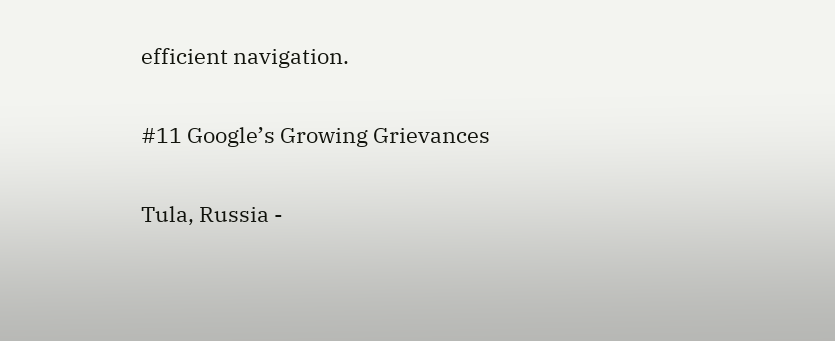efficient navigation.

#11 Google’s Growing Grievances

Tula, Russia -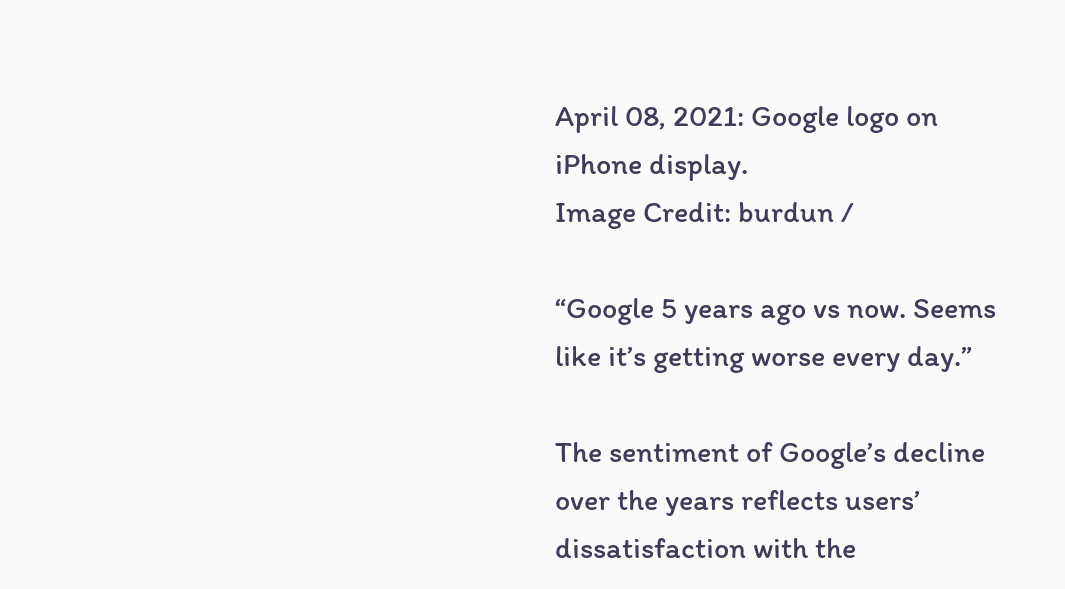April 08, 2021: Google logo on iPhone display.
Image Credit: burdun /

“Google 5 years ago vs now. Seems like it’s getting worse every day.”

The sentiment of Google’s decline over the years reflects users’ dissatisfaction with the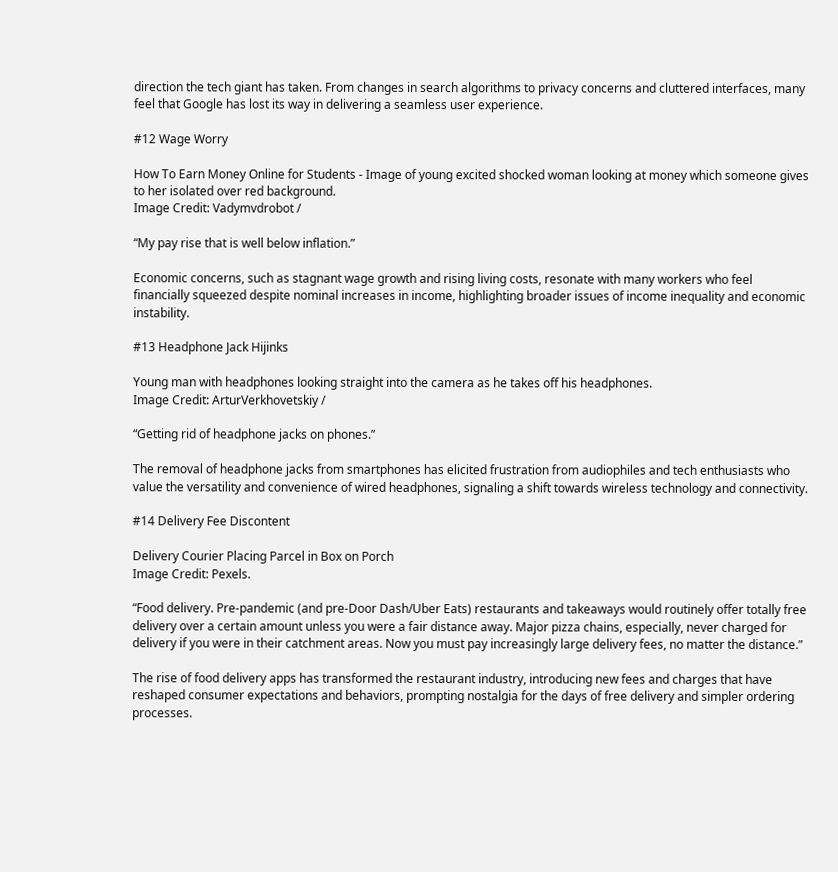direction the tech giant has taken. From changes in search algorithms to privacy concerns and cluttered interfaces, many feel that Google has lost its way in delivering a seamless user experience.

#12 Wage Worry

How To Earn Money Online for Students - Image of young excited shocked woman looking at money which someone gives to her isolated over red background.
Image Credit: Vadymvdrobot /

“My pay rise that is well below inflation.”

Economic concerns, such as stagnant wage growth and rising living costs, resonate with many workers who feel financially squeezed despite nominal increases in income, highlighting broader issues of income inequality and economic instability.

#13 Headphone Jack Hijinks

Young man with headphones looking straight into the camera as he takes off his headphones.
Image Credit: ArturVerkhovetskiy /

“Getting rid of headphone jacks on phones.”

The removal of headphone jacks from smartphones has elicited frustration from audiophiles and tech enthusiasts who value the versatility and convenience of wired headphones, signaling a shift towards wireless technology and connectivity.

#14 Delivery Fee Discontent

Delivery Courier Placing Parcel in Box on Porch
Image Credit: Pexels.

“Food delivery. Pre-pandemic (and pre-Door Dash/Uber Eats) restaurants and takeaways would routinely offer totally free delivery over a certain amount unless you were a fair distance away. Major pizza chains, especially, never charged for delivery if you were in their catchment areas. Now you must pay increasingly large delivery fees, no matter the distance.”

The rise of food delivery apps has transformed the restaurant industry, introducing new fees and charges that have reshaped consumer expectations and behaviors, prompting nostalgia for the days of free delivery and simpler ordering processes.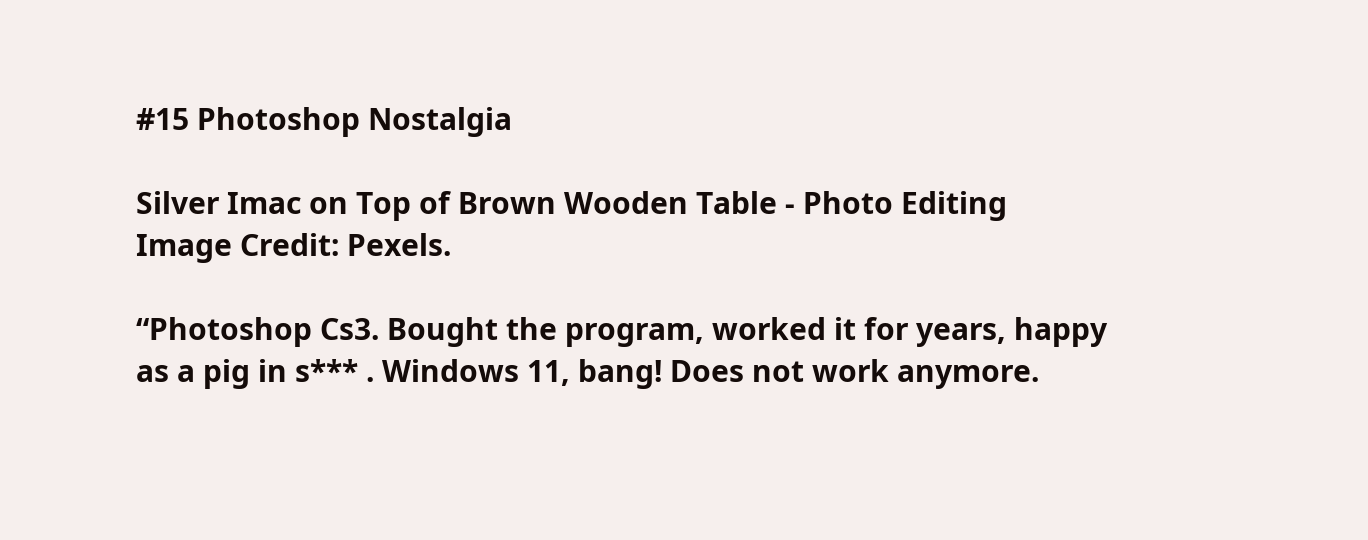#15 Photoshop Nostalgia

Silver Imac on Top of Brown Wooden Table - Photo Editing
Image Credit: Pexels.

“Photoshop Cs3. Bought the program, worked it for years, happy as a pig in s*** . Windows 11, bang! Does not work anymore.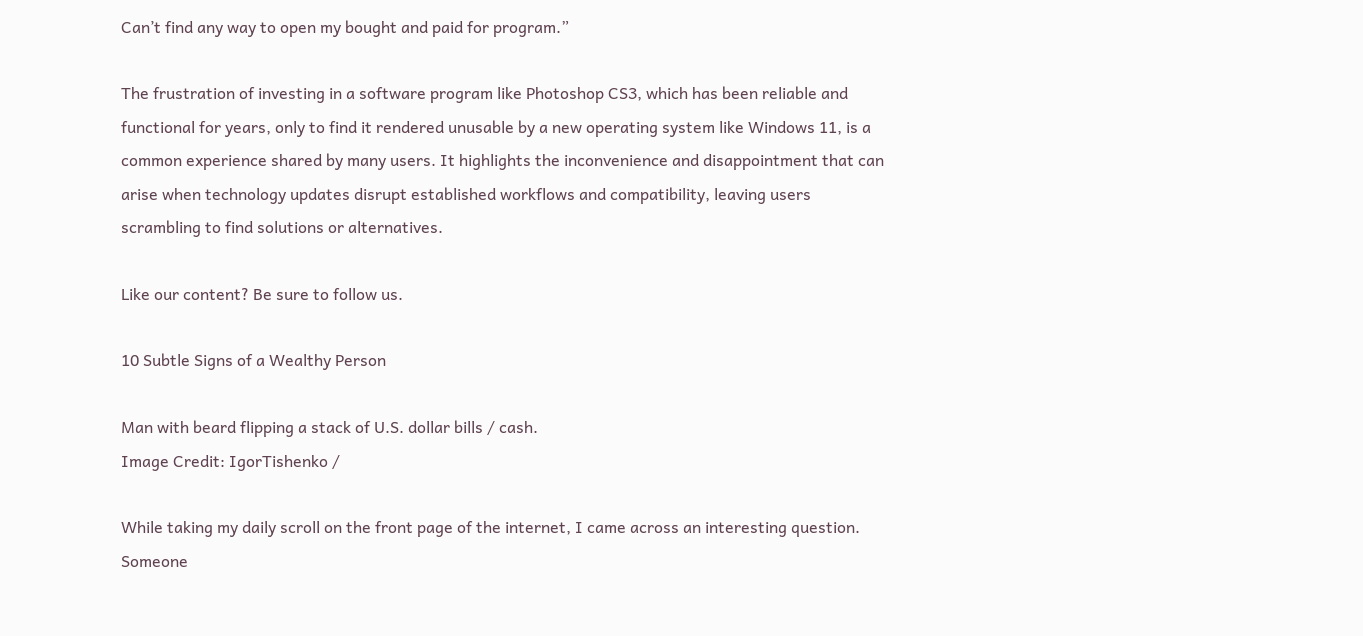Can’t find any way to open my bought and paid for program.”

The frustration of investing in a software program like Photoshop CS3, which has been reliable and functional for years, only to find it rendered unusable by a new operating system like Windows 11, is a common experience shared by many users. It highlights the inconvenience and disappointment that can arise when technology updates disrupt established workflows and compatibility, leaving users scrambling to find solutions or alternatives.

Like our content? Be sure to follow us.

10 Subtle Signs of a Wealthy Person

Man with beard flipping a stack of U.S. dollar bills / cash.
Image Credit: IgorTishenko /

While taking my daily scroll on the front page of the internet, I came across an interesting question. Someone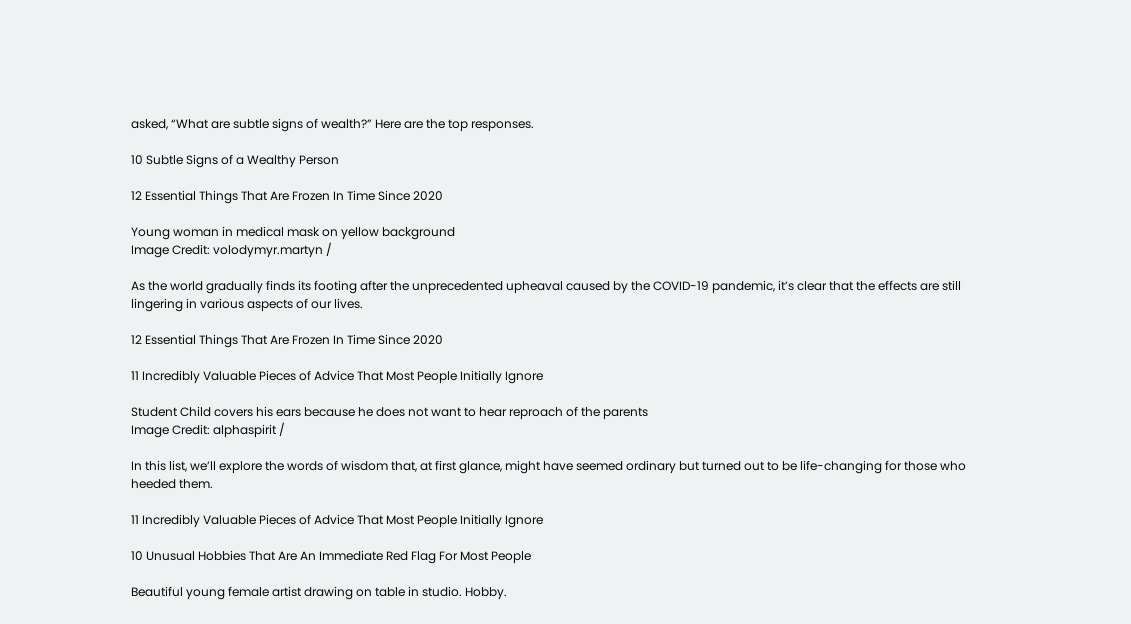asked, “What are subtle signs of wealth?” Here are the top responses.

10 Subtle Signs of a Wealthy Person

12 Essential Things That Are Frozen In Time Since 2020

Young woman in medical mask on yellow background
Image Credit: volodymyr.martyn /

As the world gradually finds its footing after the unprecedented upheaval caused by the COVID-19 pandemic, it’s clear that the effects are still lingering in various aspects of our lives.

12 Essential Things That Are Frozen In Time Since 2020

11 Incredibly Valuable Pieces of Advice That Most People Initially Ignore

Student Child covers his ears because he does not want to hear reproach of the parents
Image Credit: alphaspirit /

In this list, we’ll explore the words of wisdom that, at first glance, might have seemed ordinary but turned out to be life-changing for those who heeded them.

11 Incredibly Valuable Pieces of Advice That Most People Initially Ignore

10 Unusual Hobbies That Are An Immediate Red Flag For Most People

Beautiful young female artist drawing on table in studio. Hobby.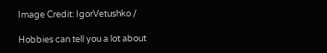Image Credit: IgorVetushko /

Hobbies can tell you a lot about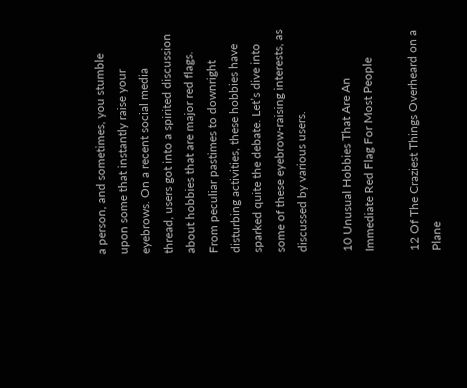a person, and sometimes, you stumble upon some that instantly raise your eyebrows. On a recent social media thread, users got into a spirited discussion about hobbies that are major red flags. From peculiar pastimes to downright disturbing activities, these hobbies have sparked quite the debate. Let’s dive into some of these eyebrow-raising interests, as discussed by various users.

10 Unusual Hobbies That Are An Immediate Red Flag For Most People

12 Of The Craziest Things Overheard on a Plane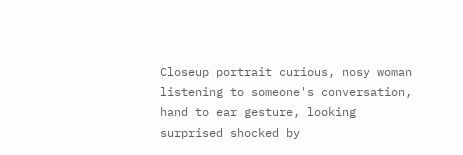Closeup portrait curious, nosy woman listening to someone's conversation, hand to ear gesture, looking surprised shocked by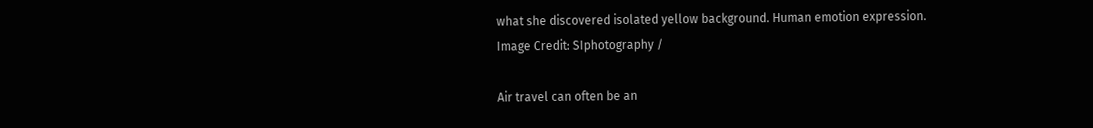what she discovered isolated yellow background. Human emotion expression.
Image Credit: SIphotography /

Air travel can often be an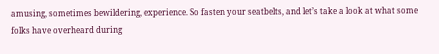amusing, sometimes bewildering, experience. So fasten your seatbelts, and let’s take a look at what some folks have overheard during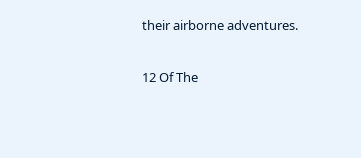their airborne adventures.

12 Of The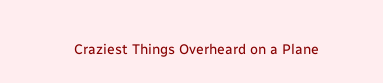Craziest Things Overheard on a Plane